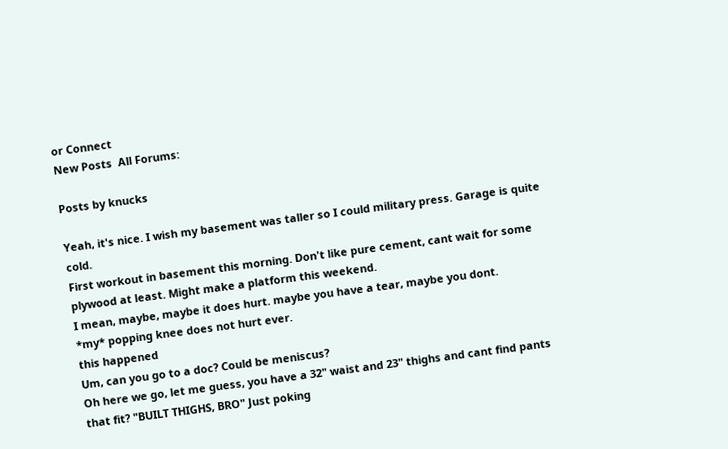or Connect
New Posts  All Forums:

Posts by knucks

Yeah, it's nice. I wish my basement was taller so I could military press. Garage is quite cold.
First workout in basement this morning. Don't like pure cement, cant wait for some plywood at least. Might make a platform this weekend.
I mean, maybe, maybe it does hurt. maybe you have a tear, maybe you dont.
*my* popping knee does not hurt ever.
this happened
Um, can you go to a doc? Could be meniscus?
Oh here we go, let me guess, you have a 32" waist and 23" thighs and cant find pants that fit? "BUILT THIGHS, BRO" Just poking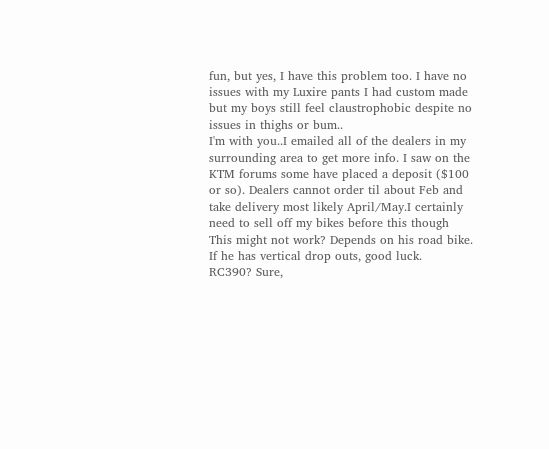fun, but yes, I have this problem too. I have no issues with my Luxire pants I had custom made but my boys still feel claustrophobic despite no issues in thighs or bum..
I'm with you..I emailed all of the dealers in my surrounding area to get more info. I saw on the KTM forums some have placed a deposit ($100 or so). Dealers cannot order til about Feb and take delivery most likely April/May.I certainly need to sell off my bikes before this though
This might not work? Depends on his road bike. If he has vertical drop outs, good luck.
RC390? Sure,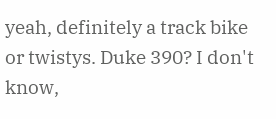yeah, definitely a track bike or twistys. Duke 390? I don't know,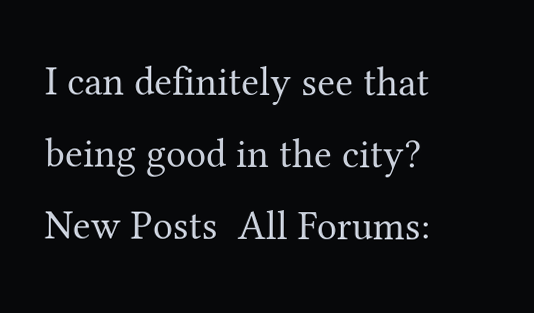I can definitely see that being good in the city?
New Posts  All Forums: